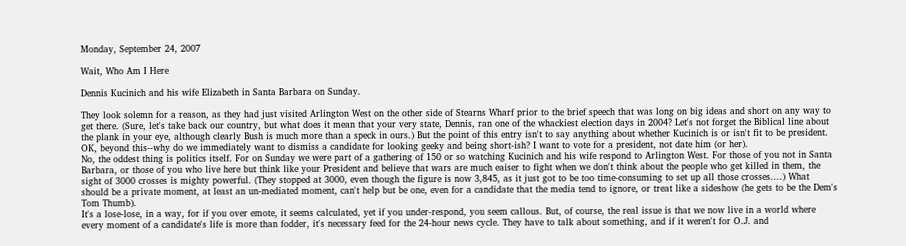Monday, September 24, 2007

Wait, Who Am I Here

Dennis Kucinich and his wife Elizabeth in Santa Barbara on Sunday.

They look solemn for a reason, as they had just visited Arlington West on the other side of Stearns Wharf prior to the brief speech that was long on big ideas and short on any way to get there. (Sure, let's take back our country, but what does it mean that your very state, Dennis, ran one of the whackiest election days in 2004? Let's not forget the Biblical line about the plank in your eye, although clearly Bush is much more than a speck in ours.) But the point of this entry isn't to say anything about whether Kucinich is or isn't fit to be president. OK, beyond this--why do we immediately want to dismiss a candidate for looking geeky and being short-ish? I want to vote for a president, not date him (or her).
No, the oddest thing is politics itself. For on Sunday we were part of a gathering of 150 or so watching Kucinich and his wife respond to Arlington West. For those of you not in Santa Barbara, or those of you who live here but think like your President and believe that wars are much eaiser to fight when we don't think about the people who get killed in them, the sight of 3000 crosses is mighty powerful. (They stopped at 3000, even though the figure is now 3,845, as it just got to be too time-consuming to set up all those crosses....) What should be a private moment, at least an un-mediated moment, can't help but be one, even for a candidate that the media tend to ignore, or treat like a sideshow (he gets to be the Dem's Tom Thumb).
It's a lose-lose, in a way, for if you over emote, it seems calculated, yet if you under-respond, you seem callous. But, of course, the real issue is that we now live in a world where every moment of a candidate's life is more than fodder, it's necessary feed for the 24-hour news cycle. They have to talk about something, and if it weren't for O.J. and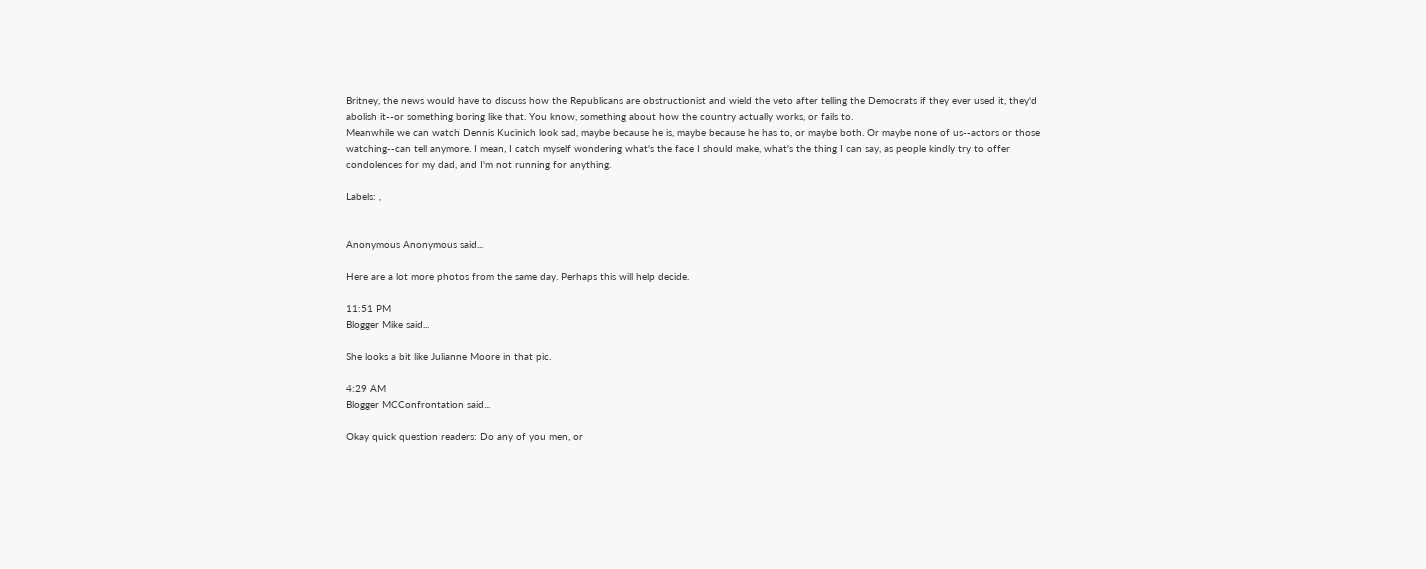Britney, the news would have to discuss how the Republicans are obstructionist and wield the veto after telling the Democrats if they ever used it, they'd abolish it--or something boring like that. You know, something about how the country actually works, or fails to.
Meanwhile we can watch Dennis Kucinich look sad, maybe because he is, maybe because he has to, or maybe both. Or maybe none of us--actors or those watching--can tell anymore. I mean, I catch myself wondering what's the face I should make, what's the thing I can say, as people kindly try to offer condolences for my dad, and I'm not running for anything.

Labels: ,


Anonymous Anonymous said...

Here are a lot more photos from the same day. Perhaps this will help decide.

11:51 PM
Blogger Mike said...

She looks a bit like Julianne Moore in that pic.

4:29 AM
Blogger MCConfrontation said...

Okay quick question readers: Do any of you men, or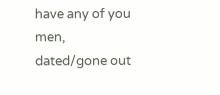have any of you men, dated/gone out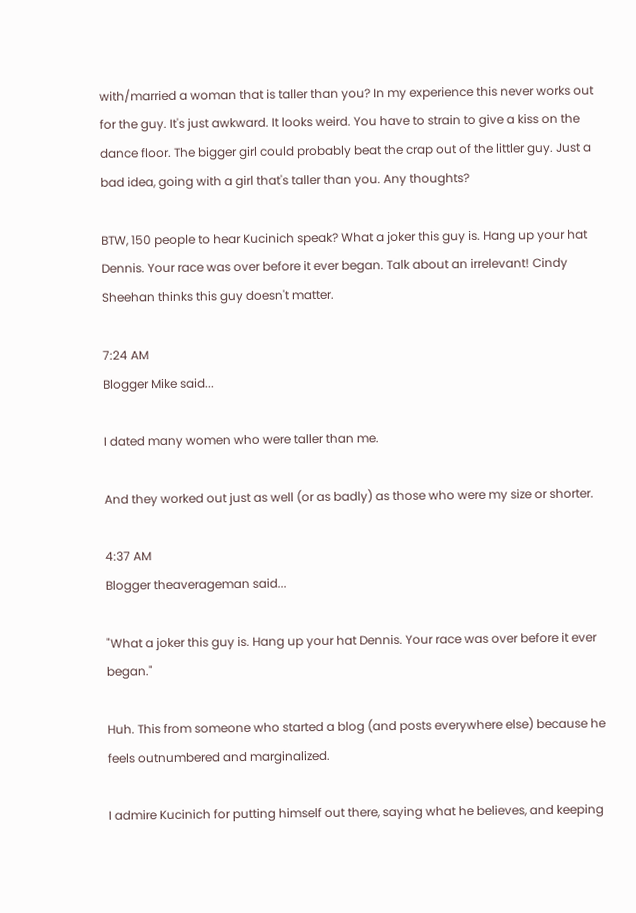with/married a woman that is taller than you? In my experience this never works out for the guy. It's just awkward. It looks weird. You have to strain to give a kiss on the dance floor. The bigger girl could probably beat the crap out of the littler guy. Just a bad idea, going with a girl that's taller than you. Any thoughts?

BTW, 150 people to hear Kucinich speak? What a joker this guy is. Hang up your hat Dennis. Your race was over before it ever began. Talk about an irrelevant! Cindy Sheehan thinks this guy doesn't matter.

7:24 AM
Blogger Mike said...

I dated many women who were taller than me.

And they worked out just as well (or as badly) as those who were my size or shorter.

4:37 AM
Blogger theaverageman said...

"What a joker this guy is. Hang up your hat Dennis. Your race was over before it ever began."

Huh. This from someone who started a blog (and posts everywhere else) because he feels outnumbered and marginalized.

I admire Kucinich for putting himself out there, saying what he believes, and keeping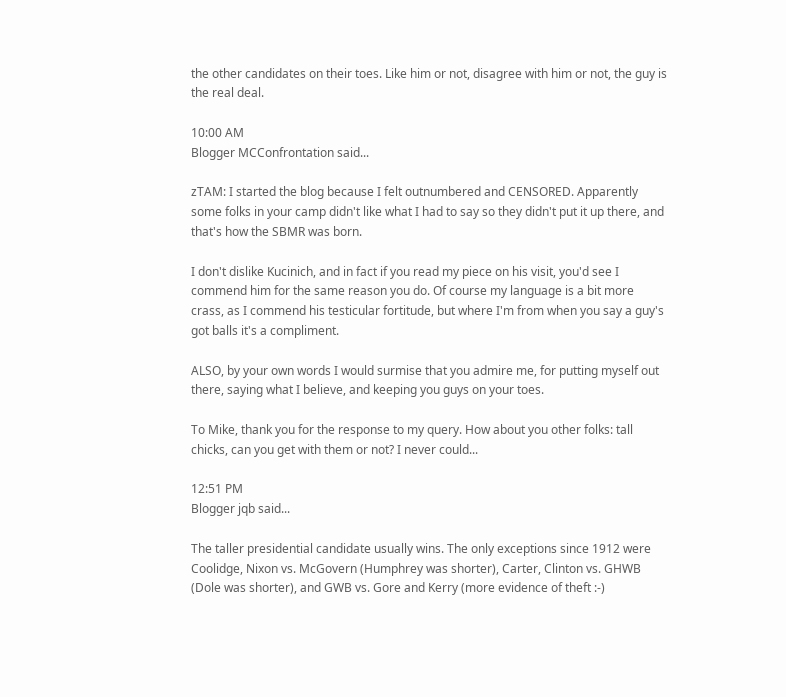the other candidates on their toes. Like him or not, disagree with him or not, the guy is the real deal.

10:00 AM
Blogger MCConfrontation said...

zTAM: I started the blog because I felt outnumbered and CENSORED. Apparently some folks in your camp didn't like what I had to say so they didn't put it up there, and that's how the SBMR was born.

I don't dislike Kucinich, and in fact if you read my piece on his visit, you'd see I commend him for the same reason you do. Of course my language is a bit more crass, as I commend his testicular fortitude, but where I'm from when you say a guy's got balls it's a compliment.

ALSO, by your own words I would surmise that you admire me, for putting myself out there, saying what I believe, and keeping you guys on your toes.

To Mike, thank you for the response to my query. How about you other folks: tall chicks, can you get with them or not? I never could...

12:51 PM
Blogger jqb said...

The taller presidential candidate usually wins. The only exceptions since 1912 were Coolidge, Nixon vs. McGovern (Humphrey was shorter), Carter, Clinton vs. GHWB (Dole was shorter), and GWB vs. Gore and Kerry (more evidence of theft :-)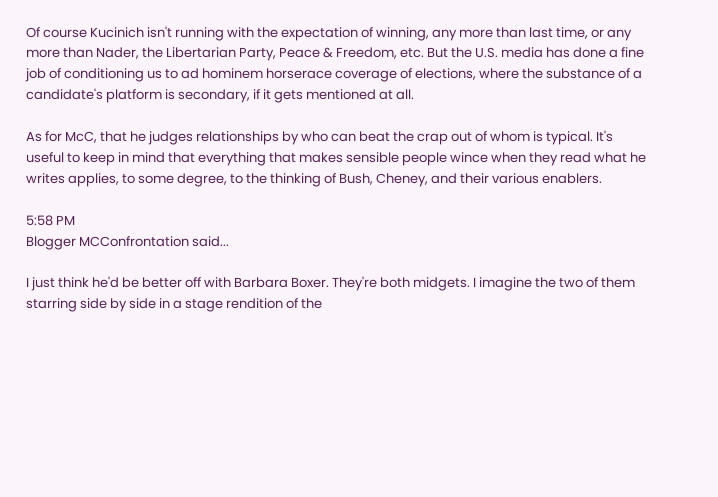Of course Kucinich isn't running with the expectation of winning, any more than last time, or any more than Nader, the Libertarian Party, Peace & Freedom, etc. But the U.S. media has done a fine job of conditioning us to ad hominem horserace coverage of elections, where the substance of a candidate's platform is secondary, if it gets mentioned at all.

As for McC, that he judges relationships by who can beat the crap out of whom is typical. It's useful to keep in mind that everything that makes sensible people wince when they read what he writes applies, to some degree, to the thinking of Bush, Cheney, and their various enablers.

5:58 PM
Blogger MCConfrontation said...

I just think he'd be better off with Barbara Boxer. They're both midgets. I imagine the two of them starring side by side in a stage rendition of the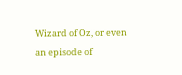Wizard of Oz, or even an episode of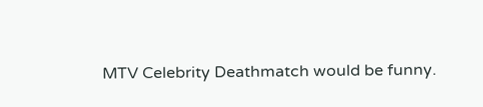MTV Celebrity Deathmatch would be funny.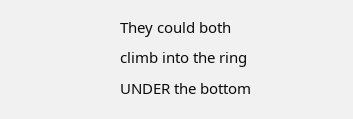They could both climb into the ring UNDER the bottom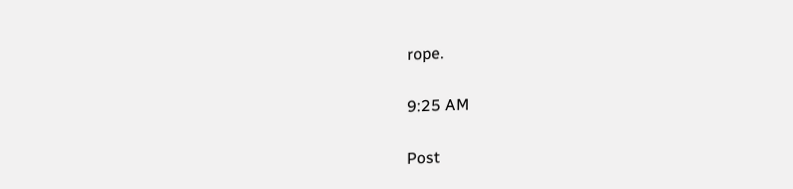rope.

9:25 AM

Post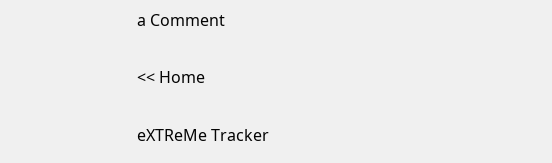a Comment

<< Home

eXTReMe Tracker